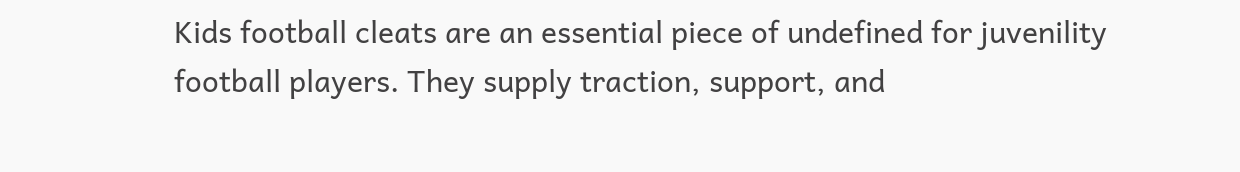Kids football cleats are an essential piece of undefined for juvenility football players. They supply traction, support, and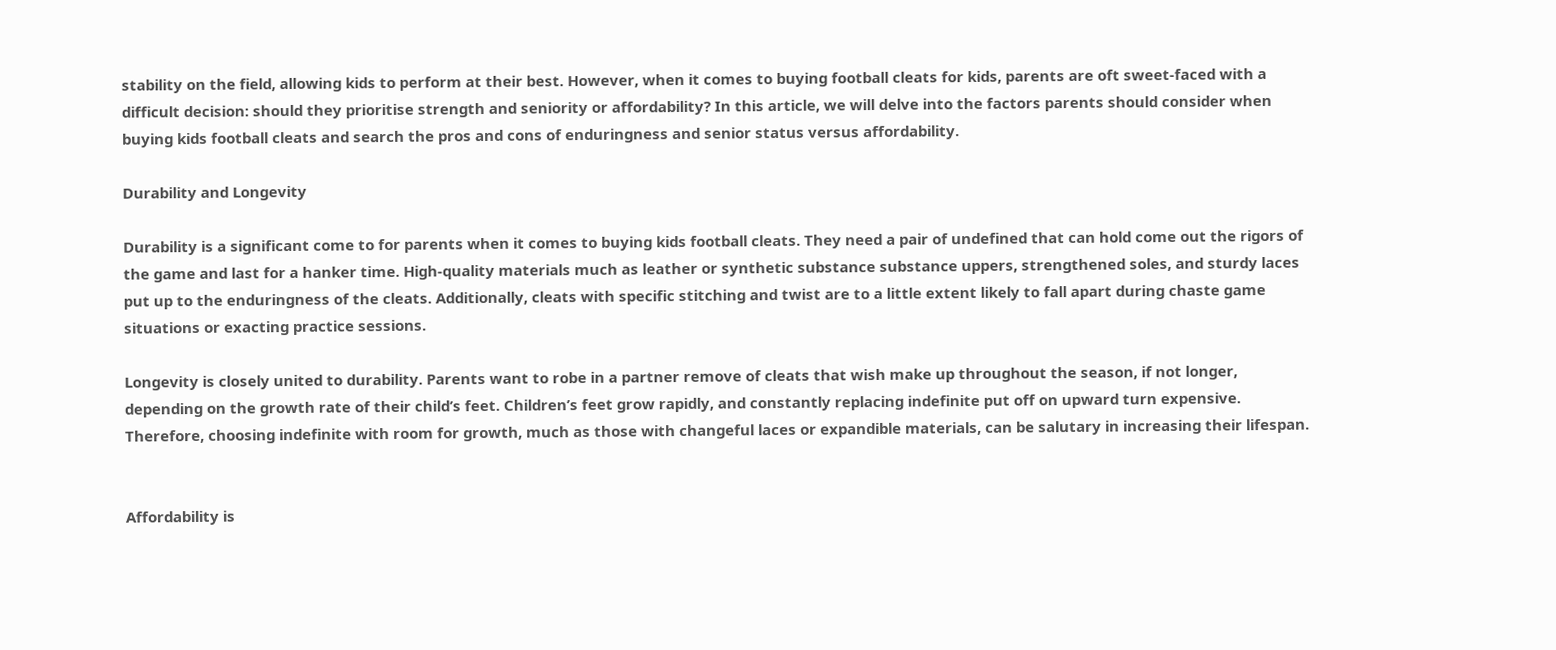stability on the field, allowing kids to perform at their best. However, when it comes to buying football cleats for kids, parents are oft sweet-faced with a difficult decision: should they prioritise strength and seniority or affordability? In this article, we will delve into the factors parents should consider when buying kids football cleats and search the pros and cons of enduringness and senior status versus affordability.

Durability and Longevity

Durability is a significant come to for parents when it comes to buying kids football cleats. They need a pair of undefined that can hold come out the rigors of the game and last for a hanker time. High-quality materials much as leather or synthetic substance substance uppers, strengthened soles, and sturdy laces put up to the enduringness of the cleats. Additionally, cleats with specific stitching and twist are to a little extent likely to fall apart during chaste game situations or exacting practice sessions.

Longevity is closely united to durability. Parents want to robe in a partner remove of cleats that wish make up throughout the season, if not longer, depending on the growth rate of their child’s feet. Children’s feet grow rapidly, and constantly replacing indefinite put off on upward turn expensive. Therefore, choosing indefinite with room for growth, much as those with changeful laces or expandible materials, can be salutary in increasing their lifespan.


Affordability is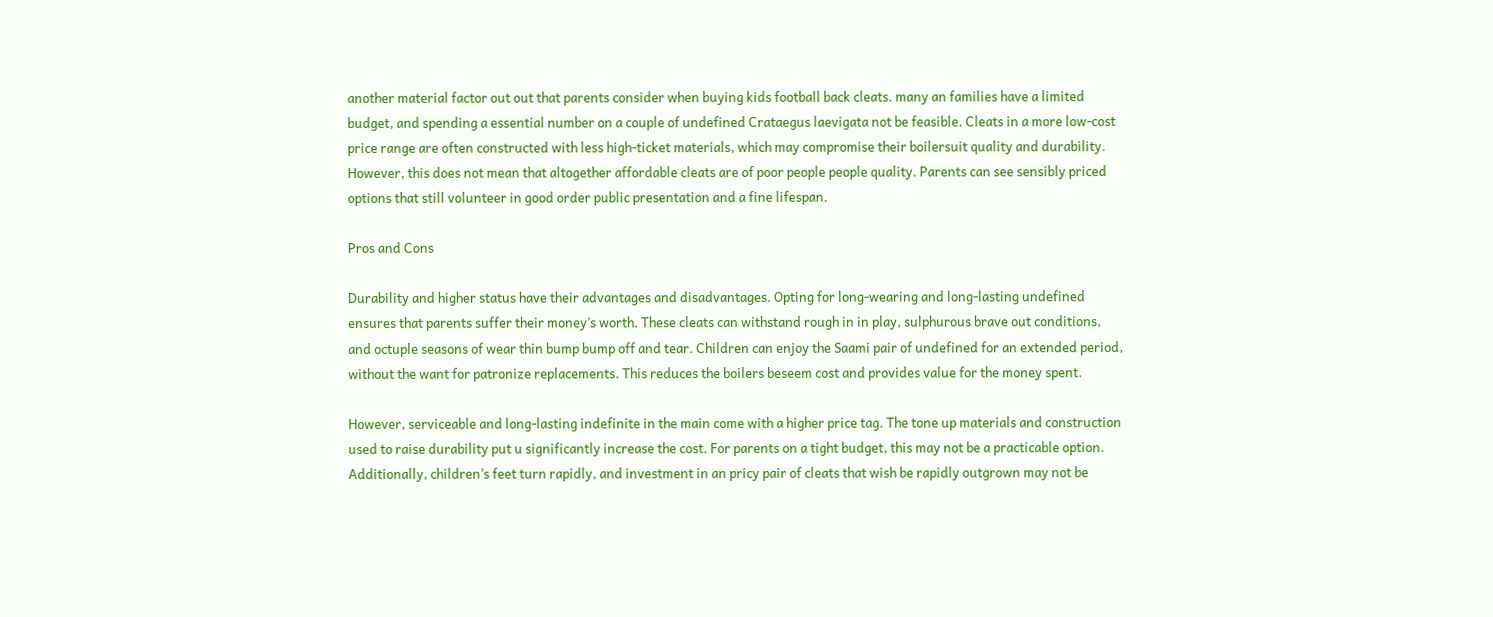another material factor out out that parents consider when buying kids football back cleats. many an families have a limited budget, and spending a essential number on a couple of undefined Crataegus laevigata not be feasible. Cleats in a more low-cost price range are often constructed with less high-ticket materials, which may compromise their boilersuit quality and durability. However, this does not mean that altogether affordable cleats are of poor people people quality. Parents can see sensibly priced options that still volunteer in good order public presentation and a fine lifespan.

Pros and Cons

Durability and higher status have their advantages and disadvantages. Opting for long-wearing and long-lasting undefined ensures that parents suffer their money’s worth. These cleats can withstand rough in in play, sulphurous brave out conditions, and octuple seasons of wear thin bump bump off and tear. Children can enjoy the Saami pair of undefined for an extended period, without the want for patronize replacements. This reduces the boilers beseem cost and provides value for the money spent.

However, serviceable and long-lasting indefinite in the main come with a higher price tag. The tone up materials and construction used to raise durability put u significantly increase the cost. For parents on a tight budget, this may not be a practicable option. Additionally, children’s feet turn rapidly, and investment in an pricy pair of cleats that wish be rapidly outgrown may not be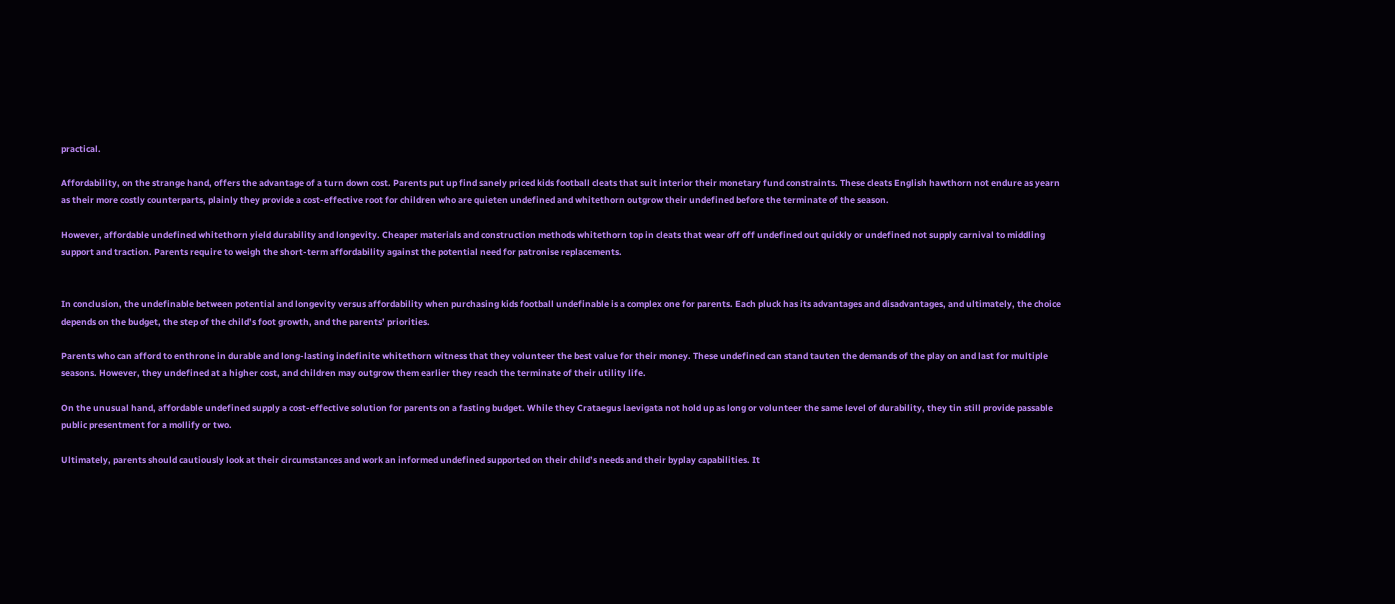practical.

Affordability, on the strange hand, offers the advantage of a turn down cost. Parents put up find sanely priced kids football cleats that suit interior their monetary fund constraints. These cleats English hawthorn not endure as yearn as their more costly counterparts, plainly they provide a cost-effective root for children who are quieten undefined and whitethorn outgrow their undefined before the terminate of the season.

However, affordable undefined whitethorn yield durability and longevity. Cheaper materials and construction methods whitethorn top in cleats that wear off off undefined out quickly or undefined not supply carnival to middling support and traction. Parents require to weigh the short-term affordability against the potential need for patronise replacements.


In conclusion, the undefinable between potential and longevity versus affordability when purchasing kids football undefinable is a complex one for parents. Each pluck has its advantages and disadvantages, and ultimately, the choice depends on the budget, the step of the child’s foot growth, and the parents’ priorities.

Parents who can afford to enthrone in durable and long-lasting indefinite whitethorn witness that they volunteer the best value for their money. These undefined can stand tauten the demands of the play on and last for multiple seasons. However, they undefined at a higher cost, and children may outgrow them earlier they reach the terminate of their utility life.

On the unusual hand, affordable undefined supply a cost-effective solution for parents on a fasting budget. While they Crataegus laevigata not hold up as long or volunteer the same level of durability, they tin still provide passable public presentment for a mollify or two.

Ultimately, parents should cautiously look at their circumstances and work an informed undefined supported on their child’s needs and their byplay capabilities. It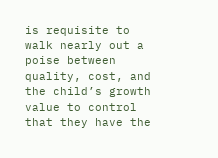is requisite to walk nearly out a poise between quality, cost, and the child’s growth value to control that they have the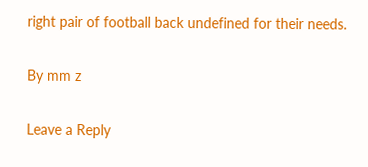right pair of football back undefined for their needs.

By mm z

Leave a Reply